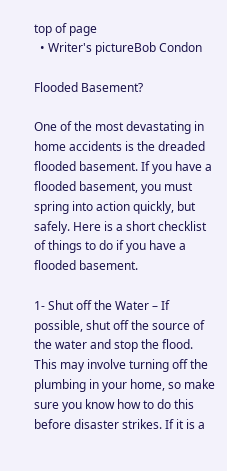top of page
  • Writer's pictureBob Condon

Flooded Basement?

One of the most devastating in home accidents is the dreaded flooded basement. If you have a flooded basement, you must spring into action quickly, but safely. Here is a short checklist of things to do if you have a flooded basement.

1- Shut off the Water – If possible, shut off the source of the water and stop the flood. This may involve turning off the plumbing in your home, so make sure you know how to do this before disaster strikes. If it is a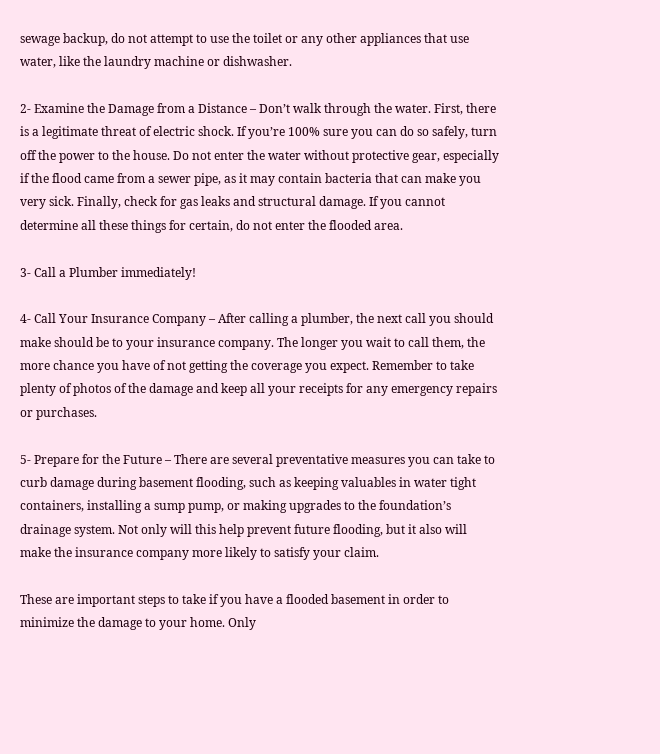sewage backup, do not attempt to use the toilet or any other appliances that use water, like the laundry machine or dishwasher.

2- Examine the Damage from a Distance – Don’t walk through the water. First, there is a legitimate threat of electric shock. If you’re 100% sure you can do so safely, turn off the power to the house. Do not enter the water without protective gear, especially if the flood came from a sewer pipe, as it may contain bacteria that can make you very sick. Finally, check for gas leaks and structural damage. If you cannot determine all these things for certain, do not enter the flooded area.

3- Call a Plumber immediately!

4- Call Your Insurance Company – After calling a plumber, the next call you should make should be to your insurance company. The longer you wait to call them, the more chance you have of not getting the coverage you expect. Remember to take plenty of photos of the damage and keep all your receipts for any emergency repairs or purchases.

5- Prepare for the Future – There are several preventative measures you can take to curb damage during basement flooding, such as keeping valuables in water tight containers, installing a sump pump, or making upgrades to the foundation’s drainage system. Not only will this help prevent future flooding, but it also will make the insurance company more likely to satisfy your claim.

These are important steps to take if you have a flooded basement in order to minimize the damage to your home. Only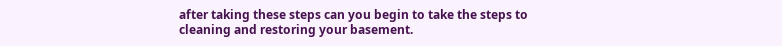after taking these steps can you begin to take the steps to cleaning and restoring your basement.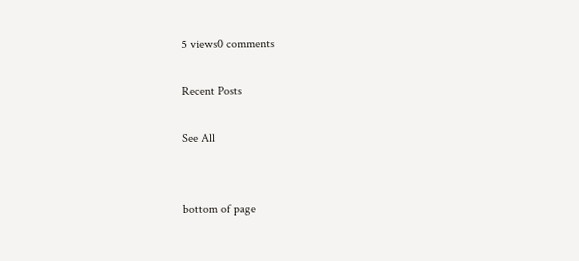5 views0 comments

Recent Posts

See All


bottom of page